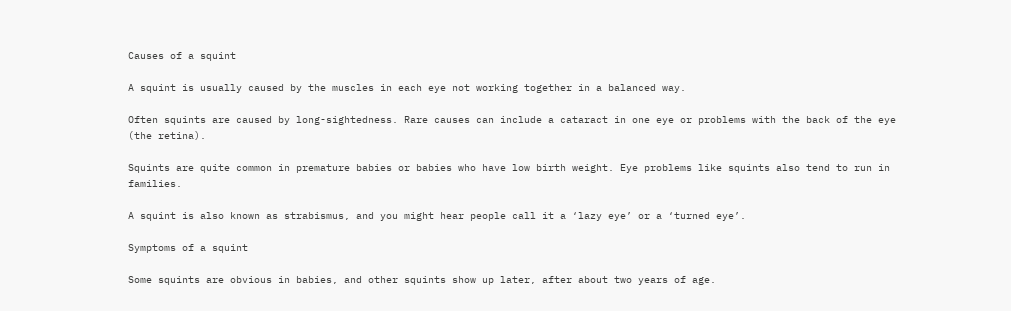Causes of a squint

A squint is usually caused by the muscles in each eye not working together in a balanced way.

Often squints are caused by long-sightedness. Rare causes can include a cataract in one eye or problems with the back of the eye (the retina).

Squints are quite common in premature babies or babies who have low birth weight. Eye problems like squints also tend to run in families.

A squint is also known as strabismus, and you might hear people call it a ‘lazy eye’ or a ‘turned eye’.

Symptoms of a squint

Some squints are obvious in babies, and other squints show up later, after about two years of age.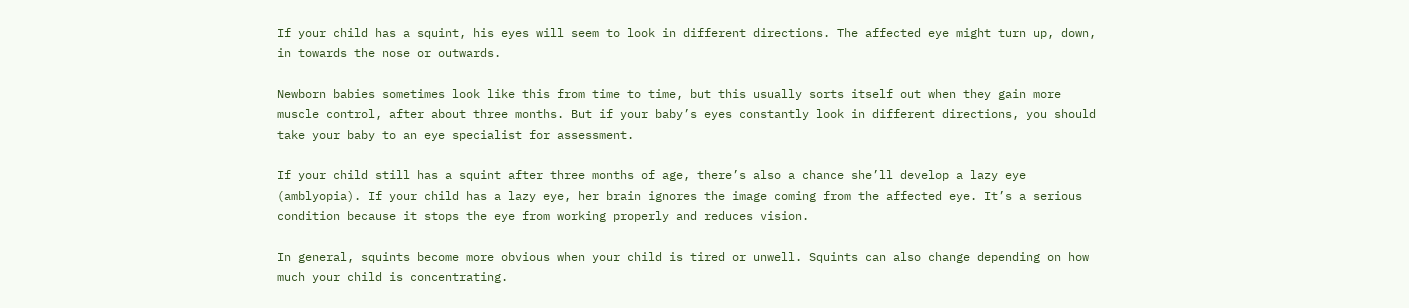If your child has a squint, his eyes will seem to look in different directions. The affected eye might turn up, down, in towards the nose or outwards.

Newborn babies sometimes look like this from time to time, but this usually sorts itself out when they gain more muscle control, after about three months. But if your baby’s eyes constantly look in different directions, you should take your baby to an eye specialist for assessment.

If your child still has a squint after three months of age, there’s also a chance she’ll develop a lazy eye (amblyopia). If your child has a lazy eye, her brain ignores the image coming from the affected eye. It’s a serious condition because it stops the eye from working properly and reduces vision.

In general, squints become more obvious when your child is tired or unwell. Squints can also change depending on how much your child is concentrating.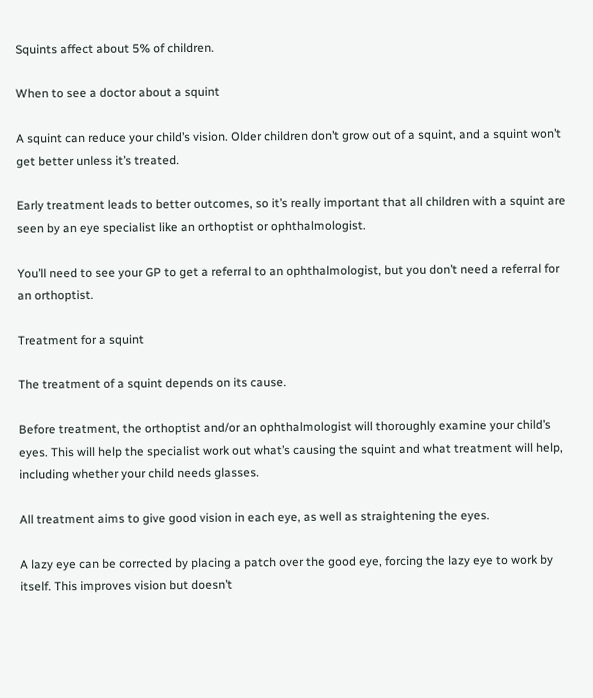Squints affect about 5% of children.

When to see a doctor about a squint

A squint can reduce your child’s vision. Older children don’t grow out of a squint, and a squint won’t get better unless it’s treated.

Early treatment leads to better outcomes, so it’s really important that all children with a squint are seen by an eye specialist like an orthoptist or ophthalmologist.

You’ll need to see your GP to get a referral to an ophthalmologist, but you don’t need a referral for an orthoptist.

Treatment for a squint

The treatment of a squint depends on its cause.

Before treatment, the orthoptist and/or an ophthalmologist will thoroughly examine your child’s eyes. This will help the specialist work out what’s causing the squint and what treatment will help, including whether your child needs glasses.

All treatment aims to give good vision in each eye, as well as straightening the eyes.

A lazy eye can be corrected by placing a patch over the good eye, forcing the lazy eye to work by itself. This improves vision but doesn’t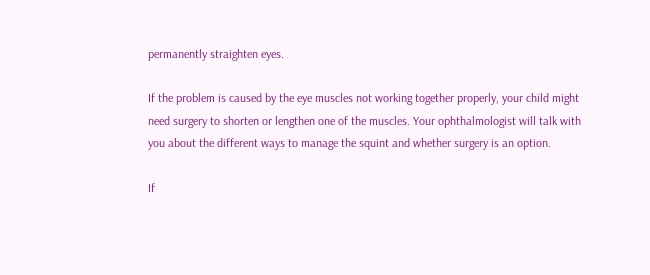permanently straighten eyes.

If the problem is caused by the eye muscles not working together properly, your child might need surgery to shorten or lengthen one of the muscles. Your ophthalmologist will talk with you about the different ways to manage the squint and whether surgery is an option.

If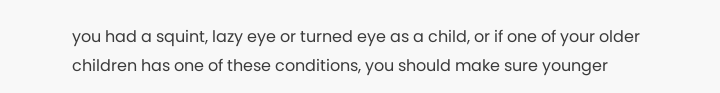you had a squint, lazy eye or turned eye as a child, or if one of your older children has one of these conditions, you should make sure younger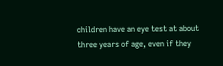children have an eye test at about three years of age, even if they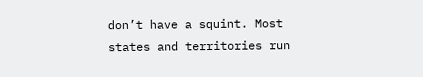don’t have a squint. Most states and territories run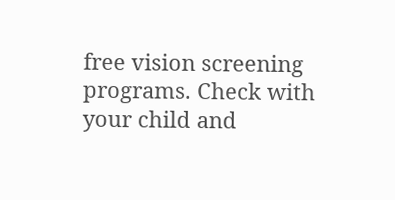free vision screening programs. Check with your child and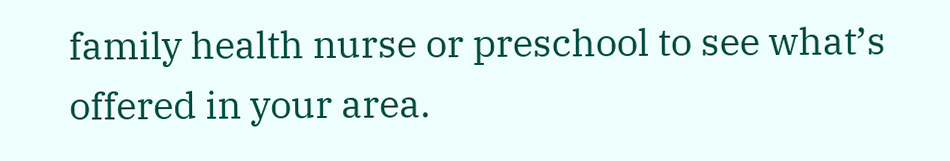family health nurse or preschool to see what’s offered in your area.